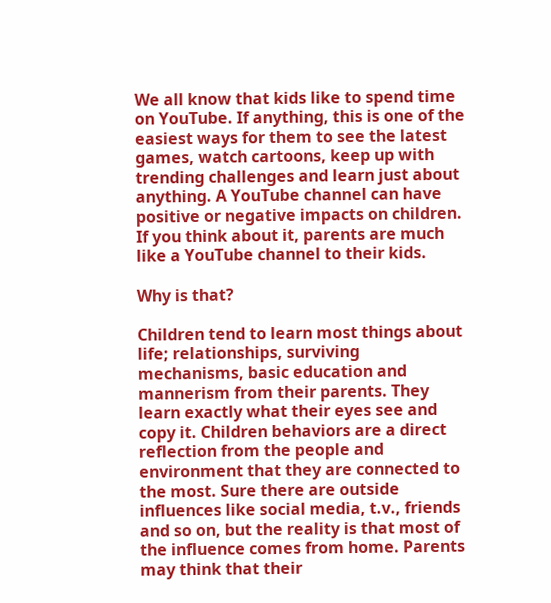We all know that kids like to spend time on YouTube. If anything, this is one of the easiest ways for them to see the latest games, watch cartoons, keep up with trending challenges and learn just about anything. A YouTube channel can have positive or negative impacts on children. If you think about it, parents are much like a YouTube channel to their kids.

Why is that?

Children tend to learn most things about life; relationships, surviving mechanisms, basic education and mannerism from their parents. They learn exactly what their eyes see and copy it. Children behaviors are a direct reflection from the people and environment that they are connected to the most. Sure there are outside influences like social media, t.v., friends and so on, but the reality is that most of the influence comes from home. Parents may think that their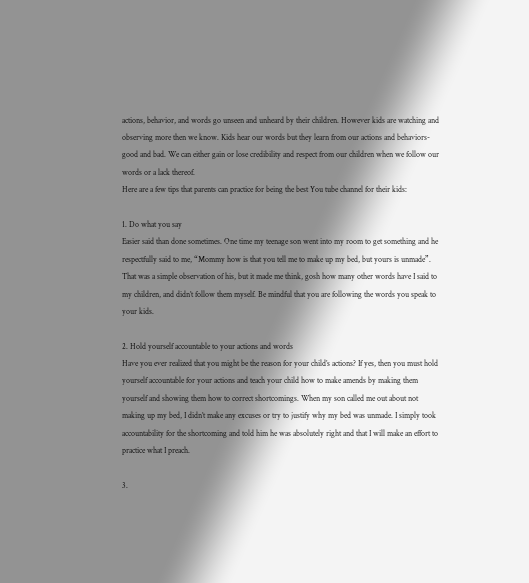actions, behavior, and words go unseen and unheard by their children. However kids are watching and observing more then we know. Kids hear our words but they learn from our actions and behaviors- good and bad. We can either gain or lose credibility and respect from our children when we follow our words or a lack thereof.
Here are a few tips that parents can practice for being the best You tube channel for their kids:

1. Do what you say
Easier said than done sometimes. One time my teenage son went into my room to get something and he respectfully said to me, “Mommy how is that you tell me to make up my bed, but yours is unmade”. That was a simple observation of his, but it made me think, gosh how many other words have I said to my children, and didn’t follow them myself. Be mindful that you are following the words you speak to your kids.

2. Hold yourself accountable to your actions and words
Have you ever realized that you might be the reason for your child’s actions? If yes, then you must hold yourself accountable for your actions and teach your child how to make amends by making them yourself and showing them how to correct shortcomings. When my son called me out about not making up my bed, I didn’t make any excuses or try to justify why my bed was unmade. I simply took accountability for the shortcoming and told him he was absolutely right and that I will make an effort to practice what I preach.

3.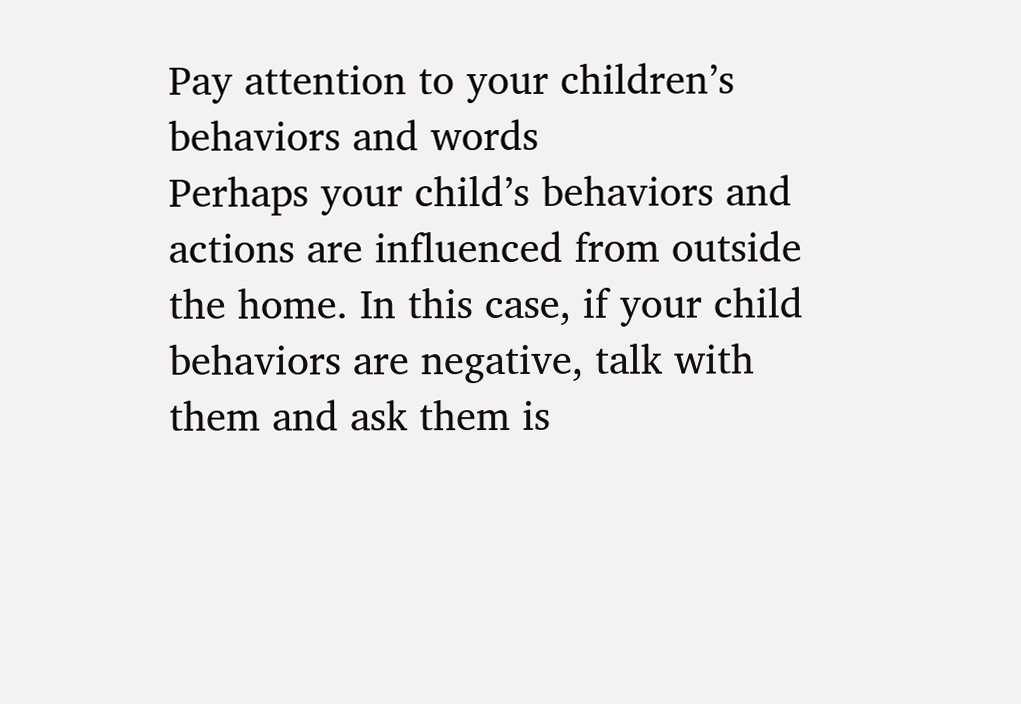Pay attention to your children’s behaviors and words
Perhaps your child’s behaviors and actions are influenced from outside the home. In this case, if your child behaviors are negative, talk with them and ask them is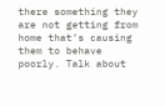there something they are not getting from home that’s causing them to behave poorly. Talk about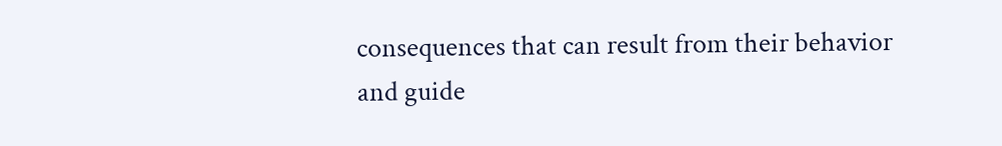consequences that can result from their behavior and guide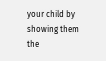your child by showing them the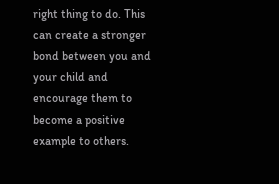right thing to do. This can create a stronger bond between you and your child and encourage them to become a positive example to others.